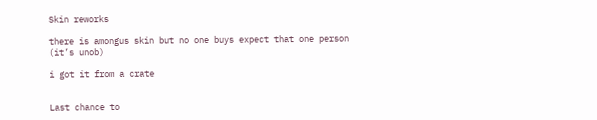Skin reworks

there is amongus skin but no one buys expect that one person
(it’s unob)

i got it from a crate


Last chance to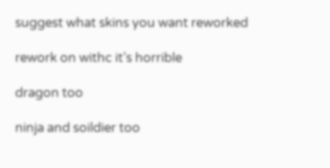suggest what skins you want reworked

rework on withc it’s horrible

dragon too

ninja and soildier too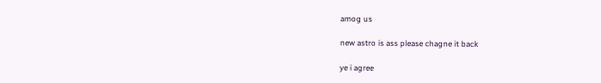amog us

new astro is ass please chagne it back

ye i agree